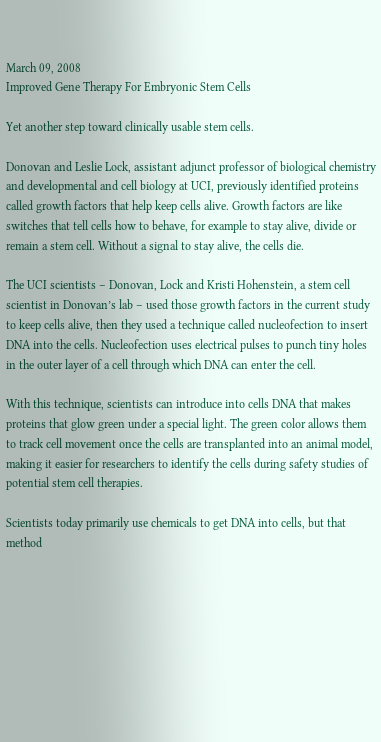March 09, 2008
Improved Gene Therapy For Embryonic Stem Cells

Yet another step toward clinically usable stem cells.

Donovan and Leslie Lock, assistant adjunct professor of biological chemistry and developmental and cell biology at UCI, previously identified proteins called growth factors that help keep cells alive. Growth factors are like switches that tell cells how to behave, for example to stay alive, divide or remain a stem cell. Without a signal to stay alive, the cells die.

The UCI scientists – Donovan, Lock and Kristi Hohenstein, a stem cell scientist in Donovan’s lab – used those growth factors in the current study to keep cells alive, then they used a technique called nucleofection to insert DNA into the cells. Nucleofection uses electrical pulses to punch tiny holes in the outer layer of a cell through which DNA can enter the cell.

With this technique, scientists can introduce into cells DNA that makes proteins that glow green under a special light. The green color allows them to track cell movement once the cells are transplanted into an animal model, making it easier for researchers to identify the cells during safety studies of potential stem cell therapies.

Scientists today primarily use chemicals to get DNA into cells, but that method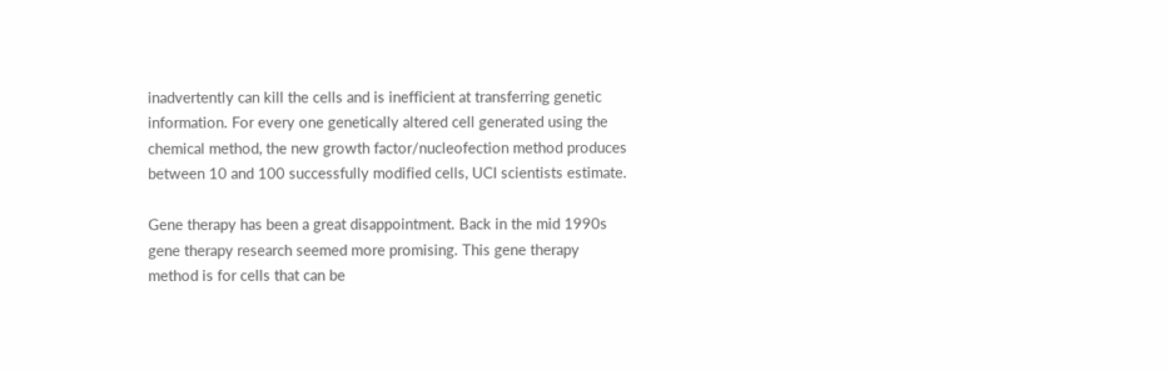inadvertently can kill the cells and is inefficient at transferring genetic information. For every one genetically altered cell generated using the chemical method, the new growth factor/nucleofection method produces between 10 and 100 successfully modified cells, UCI scientists estimate.

Gene therapy has been a great disappointment. Back in the mid 1990s gene therapy research seemed more promising. This gene therapy method is for cells that can be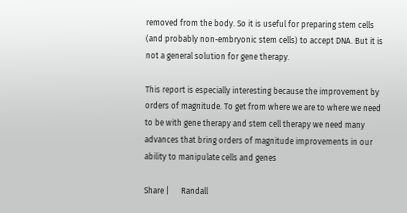removed from the body. So it is useful for preparing stem cells (and probably non-embryonic stem cells) to accept DNA. But it is not a general solution for gene therapy.

This report is especially interesting because the improvement by orders of magnitude. To get from where we are to where we need to be with gene therapy and stem cell therapy we need many advances that bring orders of magnitude improvements in our ability to manipulate cells and genes

Share |      Randall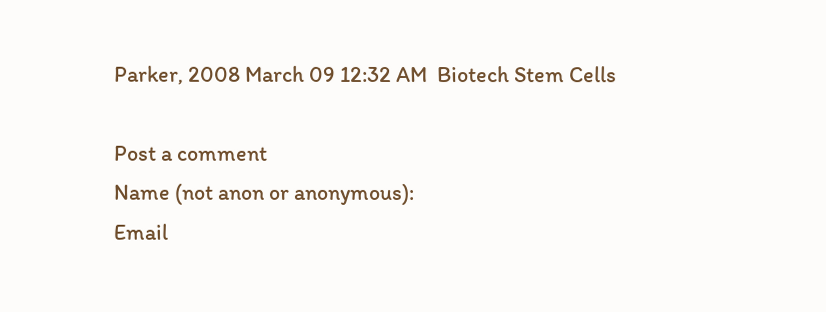Parker, 2008 March 09 12:32 AM  Biotech Stem Cells

Post a comment
Name (not anon or anonymous):
Email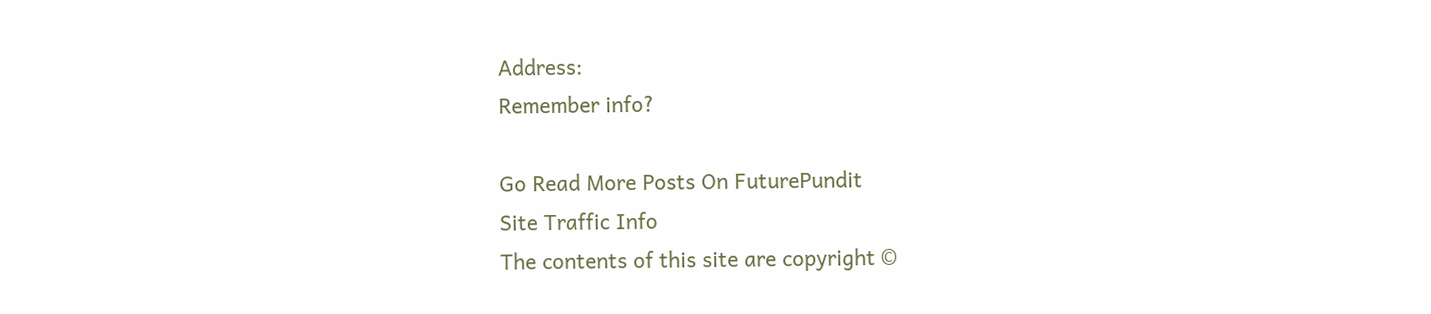Address:
Remember info?

Go Read More Posts On FuturePundit
Site Traffic Info
The contents of this site are copyright ©